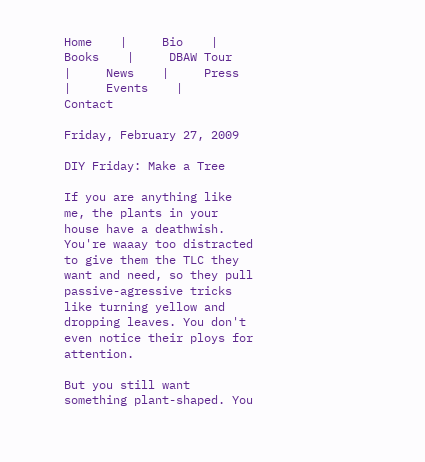Home    |     Bio    |     Books    |     DBAW Tour    |     News    |     Press    |     Events    |     Contact

Friday, February 27, 2009

DIY Friday: Make a Tree

If you are anything like me, the plants in your house have a deathwish. You're waaay too distracted to give them the TLC they want and need, so they pull passive-agressive tricks like turning yellow and dropping leaves. You don't even notice their ploys for attention.

But you still want something plant-shaped. You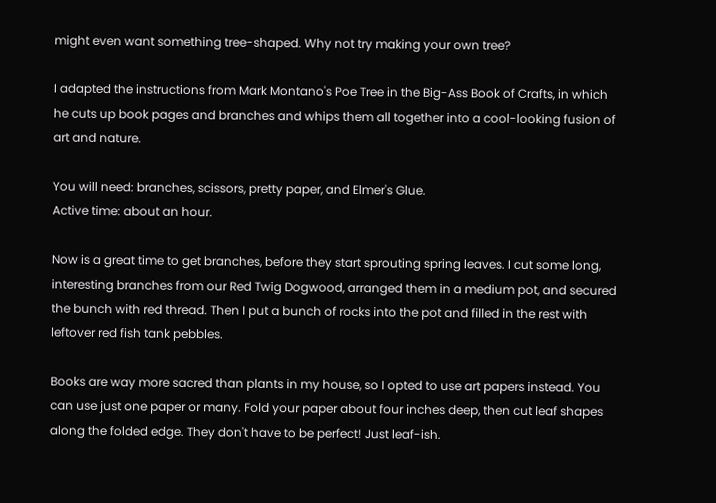might even want something tree-shaped. Why not try making your own tree?

I adapted the instructions from Mark Montano's Poe Tree in the Big-Ass Book of Crafts, in which he cuts up book pages and branches and whips them all together into a cool-looking fusion of art and nature.

You will need: branches, scissors, pretty paper, and Elmer's Glue.
Active time: about an hour.

Now is a great time to get branches, before they start sprouting spring leaves. I cut some long, interesting branches from our Red Twig Dogwood, arranged them in a medium pot, and secured the bunch with red thread. Then I put a bunch of rocks into the pot and filled in the rest with leftover red fish tank pebbles.

Books are way more sacred than plants in my house, so I opted to use art papers instead. You can use just one paper or many. Fold your paper about four inches deep, then cut leaf shapes along the folded edge. They don't have to be perfect! Just leaf-ish.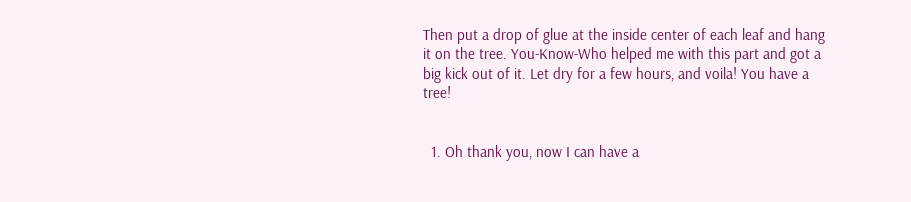Then put a drop of glue at the inside center of each leaf and hang it on the tree. You-Know-Who helped me with this part and got a big kick out of it. Let dry for a few hours, and voila! You have a tree!


  1. Oh thank you, now I can have a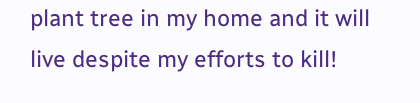plant tree in my home and it will live despite my efforts to kill!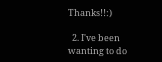Thanks!!:)

  2. I've been wanting to do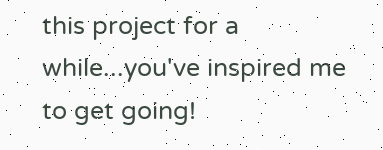this project for a while...you've inspired me to get going!